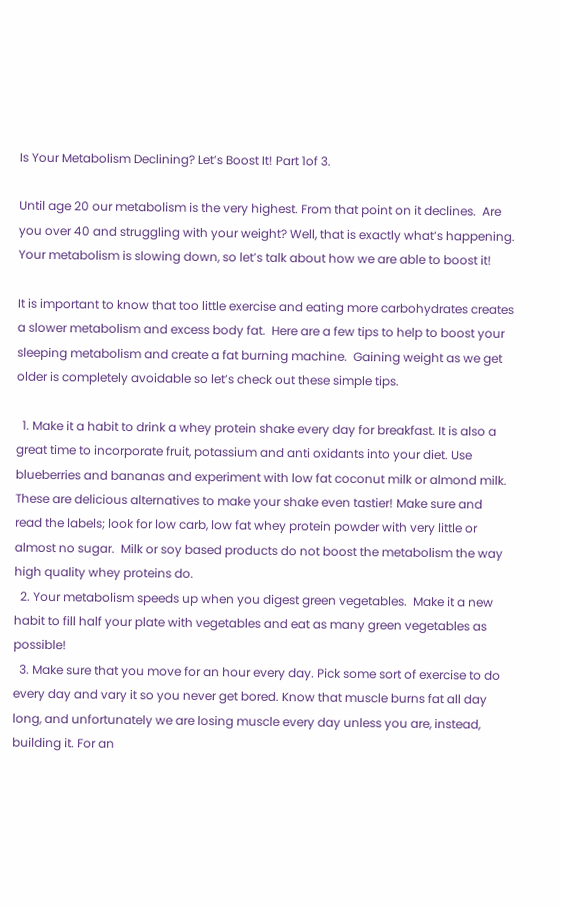Is Your Metabolism Declining? Let’s Boost It! Part 1of 3.

Until age 20 our metabolism is the very highest. From that point on it declines.  Are you over 40 and struggling with your weight? Well, that is exactly what’s happening. Your metabolism is slowing down, so let’s talk about how we are able to boost it!

It is important to know that too little exercise and eating more carbohydrates creates a slower metabolism and excess body fat.  Here are a few tips to help to boost your sleeping metabolism and create a fat burning machine.  Gaining weight as we get older is completely avoidable so let’s check out these simple tips.

  1. Make it a habit to drink a whey protein shake every day for breakfast. It is also a great time to incorporate fruit, potassium and anti oxidants into your diet. Use blueberries and bananas and experiment with low fat coconut milk or almond milk. These are delicious alternatives to make your shake even tastier! Make sure and read the labels; look for low carb, low fat whey protein powder with very little or almost no sugar.  Milk or soy based products do not boost the metabolism the way high quality whey proteins do.
  2. Your metabolism speeds up when you digest green vegetables.  Make it a new habit to fill half your plate with vegetables and eat as many green vegetables as possible!
  3. Make sure that you move for an hour every day. Pick some sort of exercise to do every day and vary it so you never get bored. Know that muscle burns fat all day long, and unfortunately we are losing muscle every day unless you are, instead, building it. For an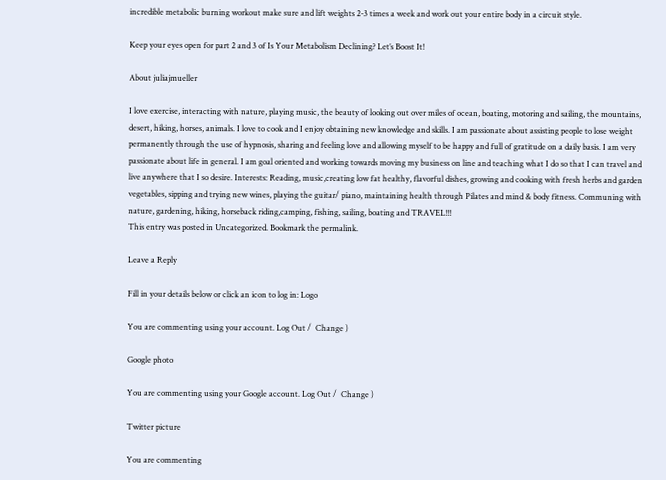incredible metabolic burning workout make sure and lift weights 2-3 times a week and work out your entire body in a circuit style.

Keep your eyes open for part 2 and 3 of Is Your Metabolism Declining? Let’s Boost It!

About juliajmueller

I love exercise, interacting with nature, playing music, the beauty of looking out over miles of ocean, boating, motoring and sailing, the mountains, desert, hiking, horses, animals. I love to cook and I enjoy obtaining new knowledge and skills. I am passionate about assisting people to lose weight permanently through the use of hypnosis, sharing and feeling love and allowing myself to be happy and full of gratitude on a daily basis. I am very passionate about life in general. I am goal oriented and working towards moving my business on line and teaching what I do so that I can travel and live anywhere that I so desire. Interests: Reading, music,creating low fat healthy, flavorful dishes, growing and cooking with fresh herbs and garden vegetables, sipping and trying new wines, playing the guitar/ piano, maintaining health through Pilates and mind & body fitness. Communing with nature, gardening, hiking, horseback riding,camping, fishing, sailing, boating and TRAVEL!!!
This entry was posted in Uncategorized. Bookmark the permalink.

Leave a Reply

Fill in your details below or click an icon to log in: Logo

You are commenting using your account. Log Out /  Change )

Google photo

You are commenting using your Google account. Log Out /  Change )

Twitter picture

You are commenting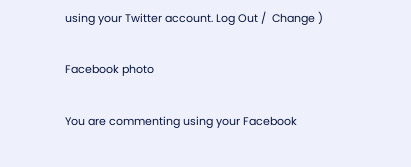using your Twitter account. Log Out /  Change )

Facebook photo

You are commenting using your Facebook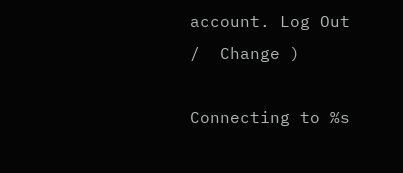account. Log Out /  Change )

Connecting to %s